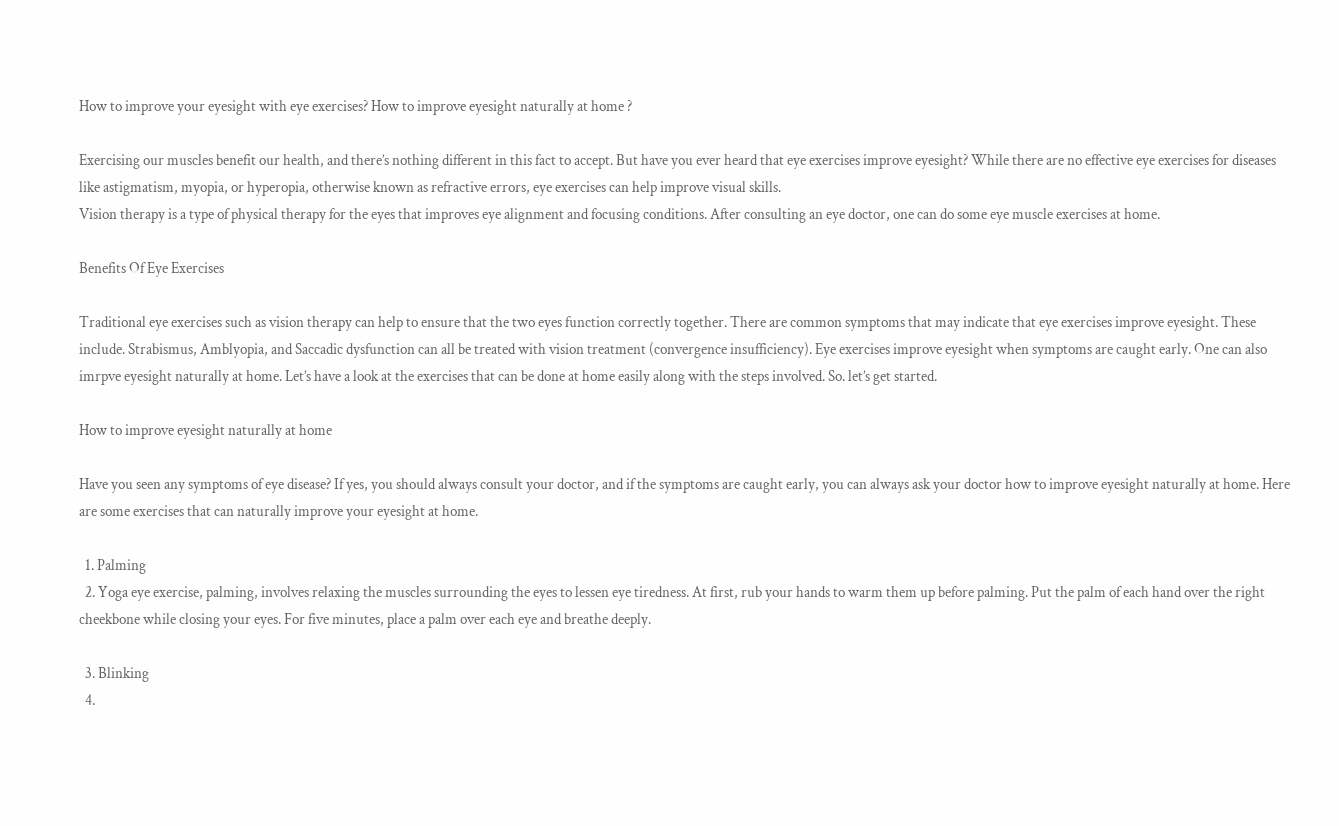How to improve your eyesight with eye exercises? How to improve eyesight naturally at home ?

Exercising our muscles benefit our health, and there’s nothing different in this fact to accept. But have you ever heard that eye exercises improve eyesight? While there are no effective eye exercises for diseases like astigmatism, myopia, or hyperopia, otherwise known as refractive errors, eye exercises can help improve visual skills.
Vision therapy is a type of physical therapy for the eyes that improves eye alignment and focusing conditions. After consulting an eye doctor, one can do some eye muscle exercises at home.

Benefits Of Eye Exercises

Traditional eye exercises such as vision therapy can help to ensure that the two eyes function correctly together. There are common symptoms that may indicate that eye exercises improve eyesight. These include. Strabismus, Amblyopia, and Saccadic dysfunction can all be treated with vision treatment (convergence insufficiency). Eye exercises improve eyesight when symptoms are caught early. One can also imrpve eyesight naturally at home. Let’s have a look at the exercises that can be done at home easily along with the steps involved. So. let’s get started.

How to improve eyesight naturally at home

Have you seen any symptoms of eye disease? If yes, you should always consult your doctor, and if the symptoms are caught early, you can always ask your doctor how to improve eyesight naturally at home. Here are some exercises that can naturally improve your eyesight at home.

  1. Palming
  2. Yoga eye exercise, palming, involves relaxing the muscles surrounding the eyes to lessen eye tiredness. At first, rub your hands to warm them up before palming. Put the palm of each hand over the right cheekbone while closing your eyes. For five minutes, place a palm over each eye and breathe deeply.

  3. Blinking
  4.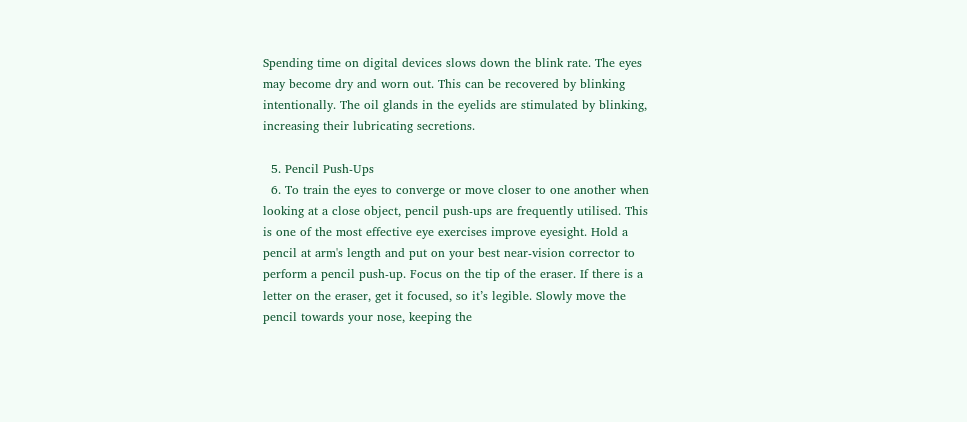Spending time on digital devices slows down the blink rate. The eyes may become dry and worn out. This can be recovered by blinking intentionally. The oil glands in the eyelids are stimulated by blinking, increasing their lubricating secretions.

  5. Pencil Push-Ups
  6. To train the eyes to converge or move closer to one another when looking at a close object, pencil push-ups are frequently utilised. This is one of the most effective eye exercises improve eyesight. Hold a pencil at arm's length and put on your best near-vision corrector to perform a pencil push-up. Focus on the tip of the eraser. If there is a letter on the eraser, get it focused, so it’s legible. Slowly move the pencil towards your nose, keeping the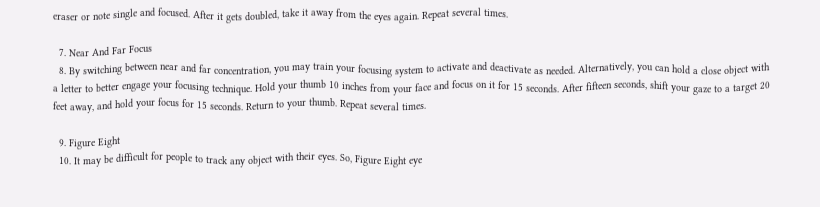eraser or note single and focused. After it gets doubled, take it away from the eyes again. Repeat several times.

  7. Near And Far Focus
  8. By switching between near and far concentration, you may train your focusing system to activate and deactivate as needed. Alternatively, you can hold a close object with a letter to better engage your focusing technique. Hold your thumb 10 inches from your face and focus on it for 15 seconds. After fifteen seconds, shift your gaze to a target 20 feet away, and hold your focus for 15 seconds. Return to your thumb. Repeat several times.

  9. Figure Eight
  10. It may be difficult for people to track any object with their eyes. So, Figure Eight eye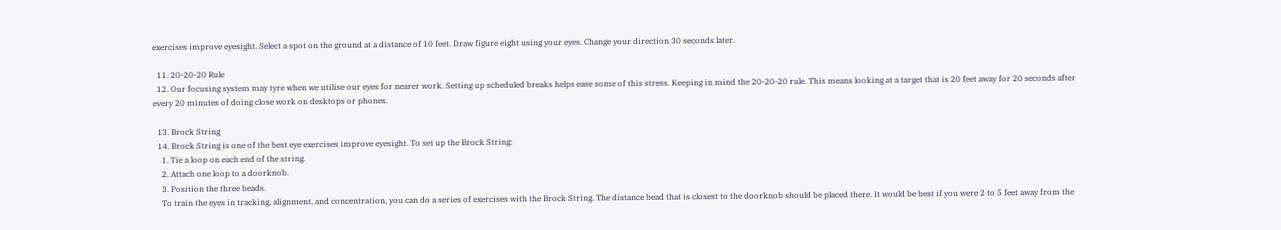exercises improve eyesight. Select a spot on the ground at a distance of 10 feet. Draw figure eight using your eyes. Change your direction 30 seconds later.

  11. 20-20-20 Rule
  12. Our focusing system may tyre when we utilise our eyes for nearer work. Setting up scheduled breaks helps ease some of this stress. Keeping in mind the 20-20-20 rule. This means looking at a target that is 20 feet away for 20 seconds after every 20 minutes of doing close work on desktops or phones.

  13. Brock String
  14. Brock String is one of the best eye exercises improve eyesight. To set up the Brock String:
    1. Tie a loop on each end of the string.
    2. Attach one loop to a doorknob.
    3. Position the three beads.
    To train the eyes in tracking, alignment, and concentration, you can do a series of exercises with the Brock String. The distance bead that is closest to the doorknob should be placed there. It would be best if you were 2 to 5 feet away from the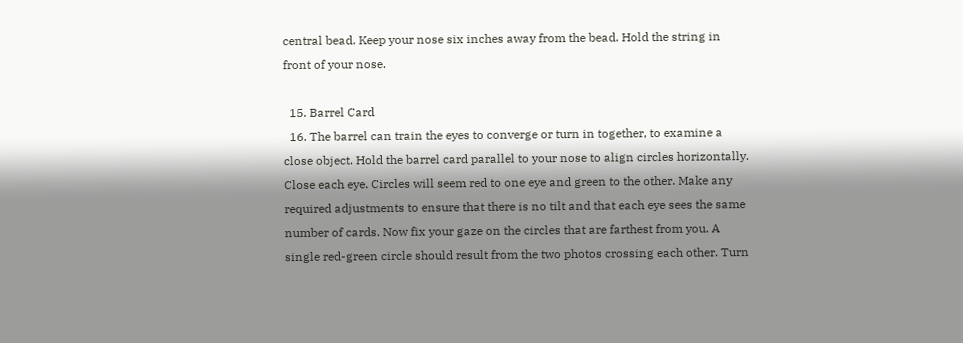central bead. Keep your nose six inches away from the bead. Hold the string in front of your nose.

  15. Barrel Card
  16. The barrel can train the eyes to converge or turn in together, to examine a close object. Hold the barrel card parallel to your nose to align circles horizontally. Close each eye. Circles will seem red to one eye and green to the other. Make any required adjustments to ensure that there is no tilt and that each eye sees the same number of cards. Now fix your gaze on the circles that are farthest from you. A single red-green circle should result from the two photos crossing each other. Turn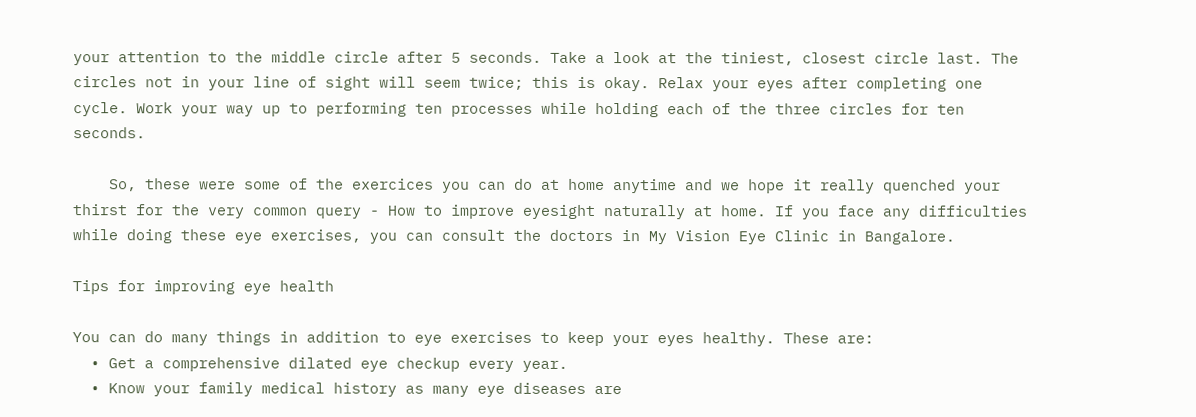your attention to the middle circle after 5 seconds. Take a look at the tiniest, closest circle last. The circles not in your line of sight will seem twice; this is okay. Relax your eyes after completing one cycle. Work your way up to performing ten processes while holding each of the three circles for ten seconds.

    So, these were some of the exercices you can do at home anytime and we hope it really quenched your thirst for the very common query - How to improve eyesight naturally at home. If you face any difficulties while doing these eye exercises, you can consult the doctors in My Vision Eye Clinic in Bangalore.

Tips for improving eye health

You can do many things in addition to eye exercises to keep your eyes healthy. These are:
  • Get a comprehensive dilated eye checkup every year.
  • Know your family medical history as many eye diseases are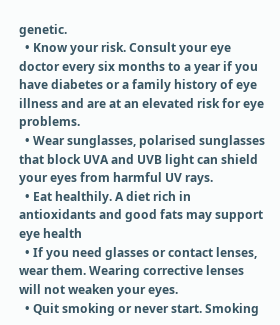genetic.
  • Know your risk. Consult your eye doctor every six months to a year if you have diabetes or a family history of eye illness and are at an elevated risk for eye problems.
  • Wear sunglasses, polarised sunglasses that block UVA and UVB light can shield your eyes from harmful UV rays.
  • Eat healthily. A diet rich in antioxidants and good fats may support eye health
  • If you need glasses or contact lenses, wear them. Wearing corrective lenses will not weaken your eyes.
  • Quit smoking or never start. Smoking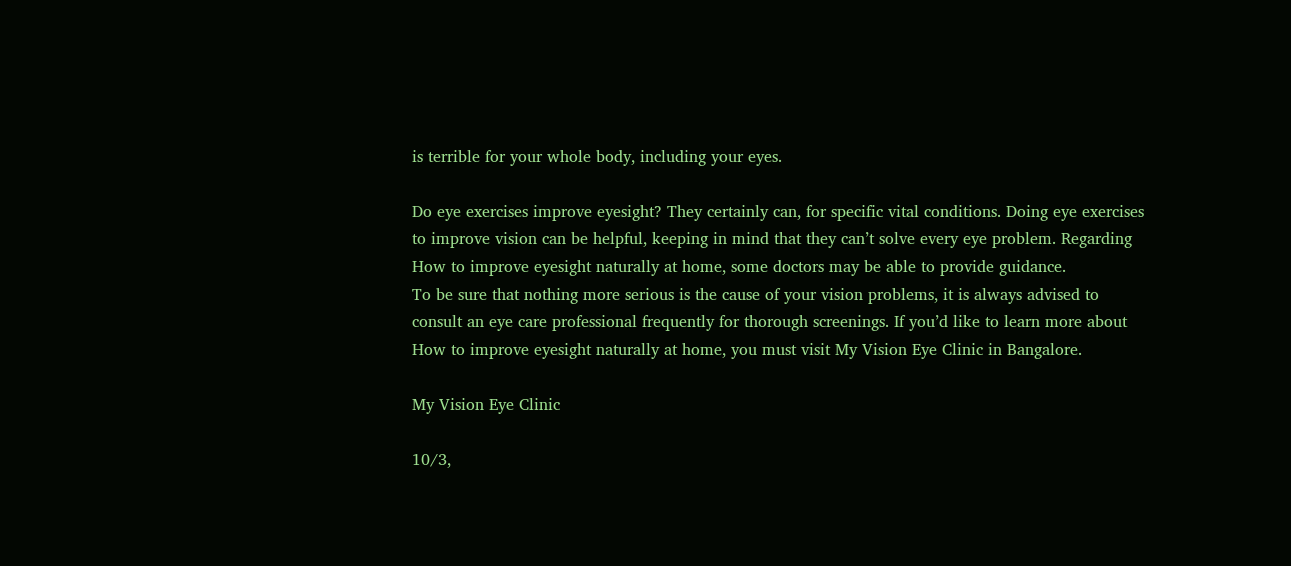is terrible for your whole body, including your eyes.

Do eye exercises improve eyesight? They certainly can, for specific vital conditions. Doing eye exercises to improve vision can be helpful, keeping in mind that they can’t solve every eye problem. Regarding How to improve eyesight naturally at home, some doctors may be able to provide guidance.
To be sure that nothing more serious is the cause of your vision problems, it is always advised to consult an eye care professional frequently for thorough screenings. If you’d like to learn more about How to improve eyesight naturally at home, you must visit My Vision Eye Clinic in Bangalore.

My Vision Eye Clinic

10/3,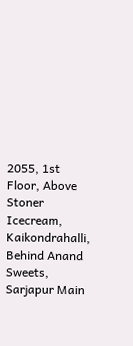2055, 1st Floor, Above Stoner Icecream, Kaikondrahalli, Behind Anand Sweets, Sarjapur Main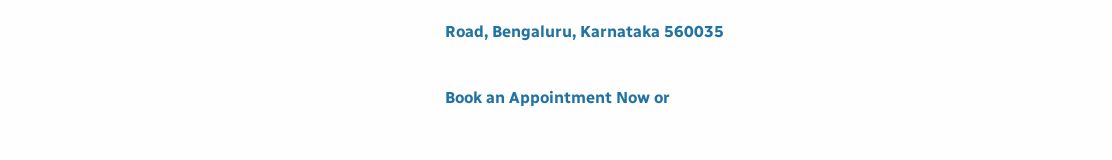Road, Bengaluru, Karnataka 560035

Book an Appointment Now or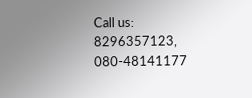Call us: 8296357123, 080-48141177